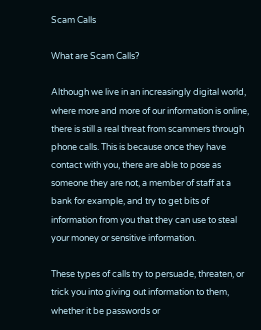Scam Calls

What are Scam Calls?

Although we live in an increasingly digital world, where more and more of our information is online, there is still a real threat from scammers through phone calls. This is because once they have contact with you, there are able to pose as someone they are not, a member of staff at a bank for example, and try to get bits of information from you that they can use to steal your money or sensitive information.

These types of calls try to persuade, threaten, or trick you into giving out information to them, whether it be passwords or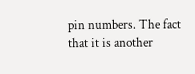pin numbers. The fact that it is another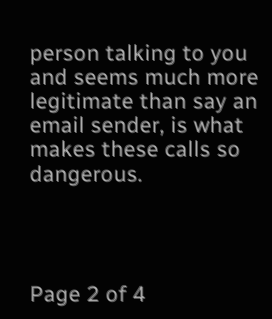person talking to you and seems much more legitimate than say an email sender, is what makes these calls so dangerous.




Page 2 of 4